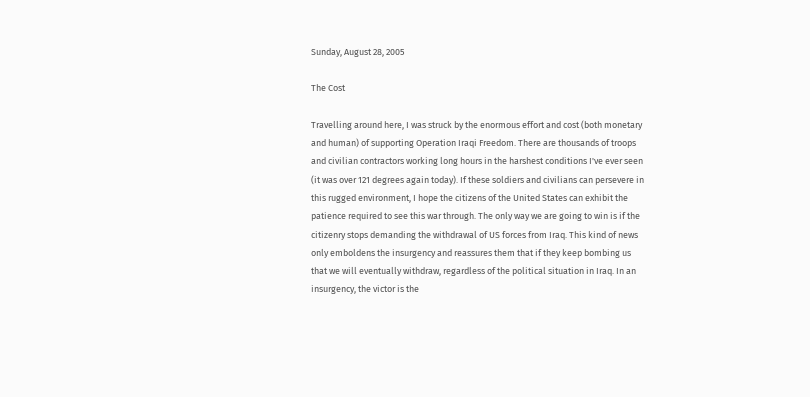Sunday, August 28, 2005

The Cost

Travelling around here, I was struck by the enormous effort and cost (both monetary and human) of supporting Operation Iraqi Freedom. There are thousands of troops and civilian contractors working long hours in the harshest conditions I've ever seen (it was over 121 degrees again today). If these soldiers and civilians can persevere in this rugged environment, I hope the citizens of the United States can exhibit the patience required to see this war through. The only way we are going to win is if the citizenry stops demanding the withdrawal of US forces from Iraq. This kind of news only emboldens the insurgency and reassures them that if they keep bombing us that we will eventually withdraw, regardless of the political situation in Iraq. In an insurgency, the victor is the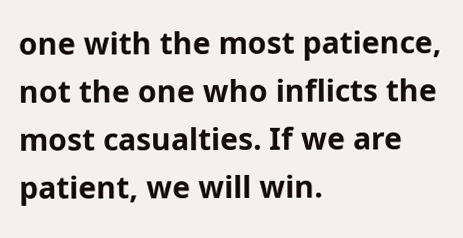one with the most patience, not the one who inflicts the most casualties. If we are patient, we will win.